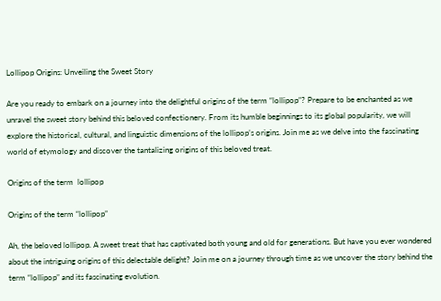Lollipop Origins: Unveiling the Sweet Story

Are you ready to embark on a journey into the delightful origins of the term “lollipop”? Prepare to be enchanted as we unravel the sweet story behind this beloved confectionery. From its humble beginnings to its global popularity, we will explore the historical, cultural, and linguistic dimensions of the lollipop’s origins. Join me as we delve into the fascinating world of etymology and discover the tantalizing origins of this beloved treat.

Origins of the term  lollipop

Origins of the term “lollipop”

Ah, the beloved lollipop. A sweet treat that has captivated both young and old for generations. But have you ever wondered about the intriguing origins of this delectable delight? Join me on a journey through time as we uncover the story behind the term “lollipop” and its fascinating evolution.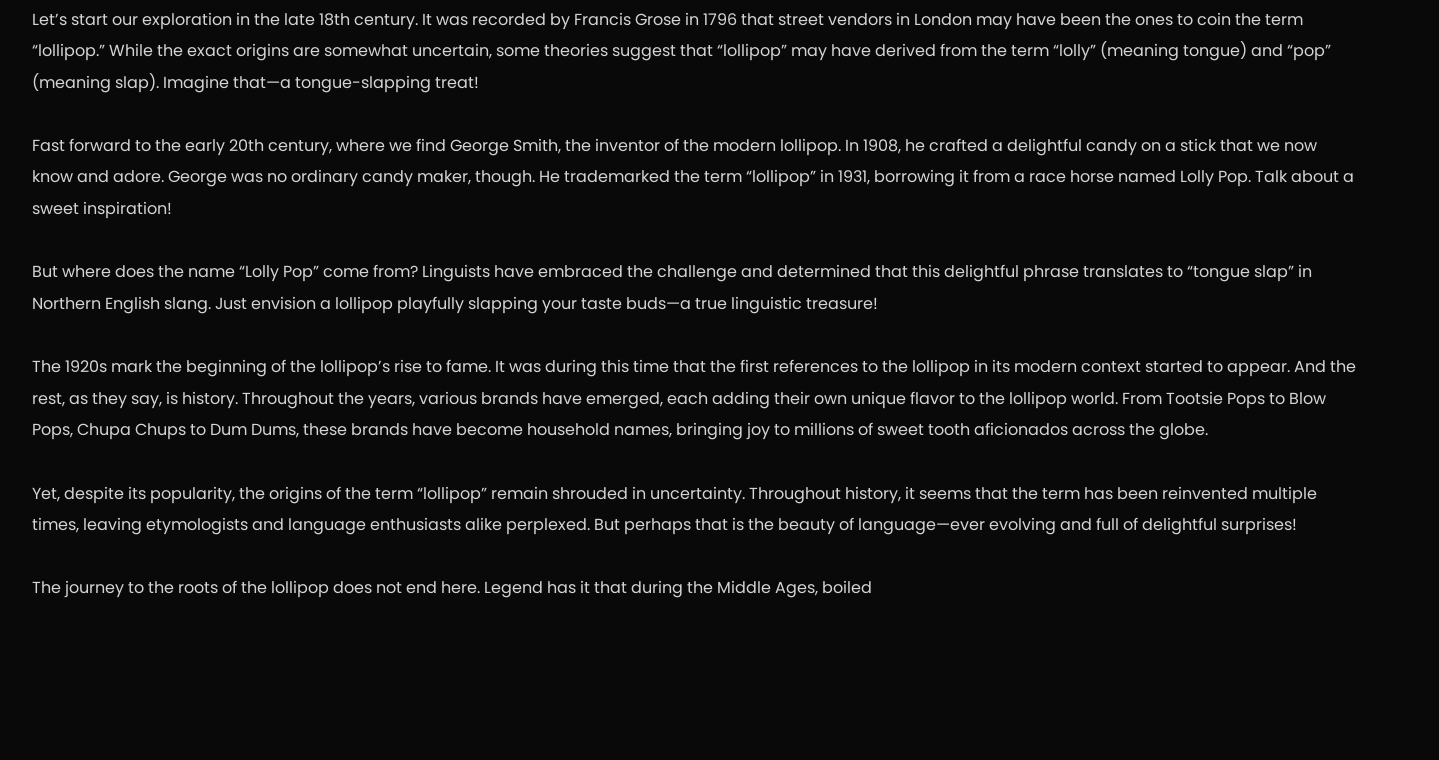Let’s start our exploration in the late 18th century. It was recorded by Francis Grose in 1796 that street vendors in London may have been the ones to coin the term “lollipop.” While the exact origins are somewhat uncertain, some theories suggest that “lollipop” may have derived from the term “lolly” (meaning tongue) and “pop” (meaning slap). Imagine that—a tongue-slapping treat!

Fast forward to the early 20th century, where we find George Smith, the inventor of the modern lollipop. In 1908, he crafted a delightful candy on a stick that we now know and adore. George was no ordinary candy maker, though. He trademarked the term “lollipop” in 1931, borrowing it from a race horse named Lolly Pop. Talk about a sweet inspiration!

But where does the name “Lolly Pop” come from? Linguists have embraced the challenge and determined that this delightful phrase translates to “tongue slap” in Northern English slang. Just envision a lollipop playfully slapping your taste buds—a true linguistic treasure!

The 1920s mark the beginning of the lollipop’s rise to fame. It was during this time that the first references to the lollipop in its modern context started to appear. And the rest, as they say, is history. Throughout the years, various brands have emerged, each adding their own unique flavor to the lollipop world. From Tootsie Pops to Blow Pops, Chupa Chups to Dum Dums, these brands have become household names, bringing joy to millions of sweet tooth aficionados across the globe.

Yet, despite its popularity, the origins of the term “lollipop” remain shrouded in uncertainty. Throughout history, it seems that the term has been reinvented multiple times, leaving etymologists and language enthusiasts alike perplexed. But perhaps that is the beauty of language—ever evolving and full of delightful surprises!

The journey to the roots of the lollipop does not end here. Legend has it that during the Middle Ages, boiled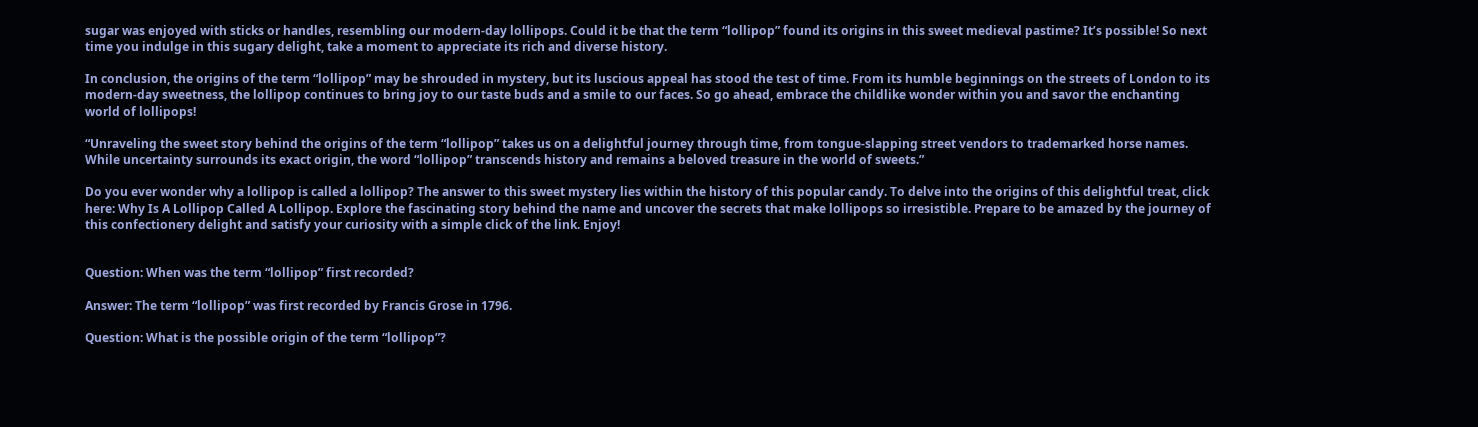sugar was enjoyed with sticks or handles, resembling our modern-day lollipops. Could it be that the term “lollipop” found its origins in this sweet medieval pastime? It’s possible! So next time you indulge in this sugary delight, take a moment to appreciate its rich and diverse history.

In conclusion, the origins of the term “lollipop” may be shrouded in mystery, but its luscious appeal has stood the test of time. From its humble beginnings on the streets of London to its modern-day sweetness, the lollipop continues to bring joy to our taste buds and a smile to our faces. So go ahead, embrace the childlike wonder within you and savor the enchanting world of lollipops!

“Unraveling the sweet story behind the origins of the term “lollipop” takes us on a delightful journey through time, from tongue-slapping street vendors to trademarked horse names. While uncertainty surrounds its exact origin, the word “lollipop” transcends history and remains a beloved treasure in the world of sweets.”

Do you ever wonder why a lollipop is called a lollipop? The answer to this sweet mystery lies within the history of this popular candy. To delve into the origins of this delightful treat, click here: Why Is A Lollipop Called A Lollipop. Explore the fascinating story behind the name and uncover the secrets that make lollipops so irresistible. Prepare to be amazed by the journey of this confectionery delight and satisfy your curiosity with a simple click of the link. Enjoy!


Question: When was the term “lollipop” first recorded?

Answer: The term “lollipop” was first recorded by Francis Grose in 1796.

Question: What is the possible origin of the term “lollipop”?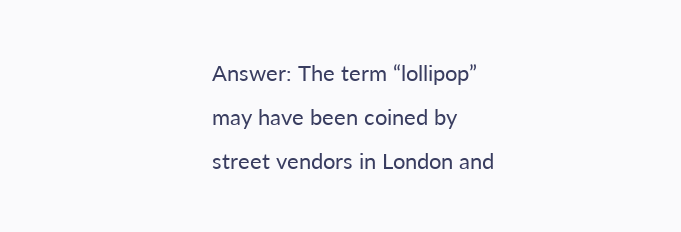Answer: The term “lollipop” may have been coined by street vendors in London and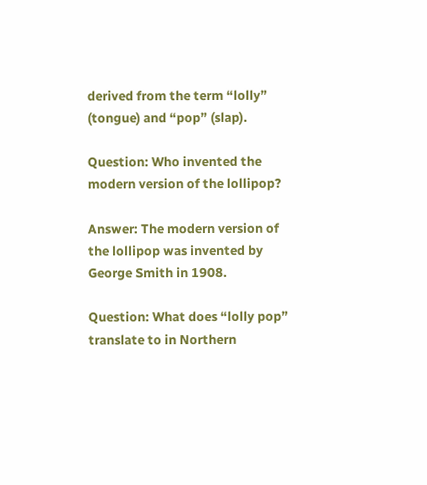derived from the term “lolly” (tongue) and “pop” (slap).

Question: Who invented the modern version of the lollipop?

Answer: The modern version of the lollipop was invented by George Smith in 1908.

Question: What does “lolly pop” translate to in Northern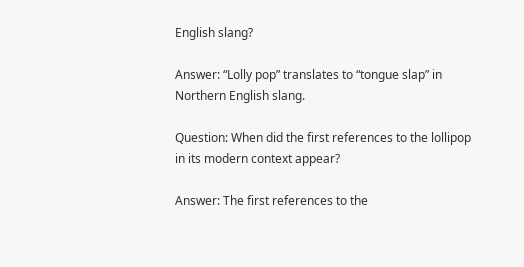English slang?

Answer: “Lolly pop” translates to “tongue slap” in Northern English slang.

Question: When did the first references to the lollipop in its modern context appear?

Answer: The first references to the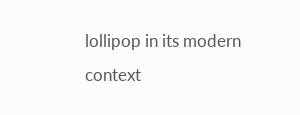lollipop in its modern context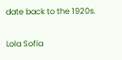date back to the 1920s.

Lola Sofia